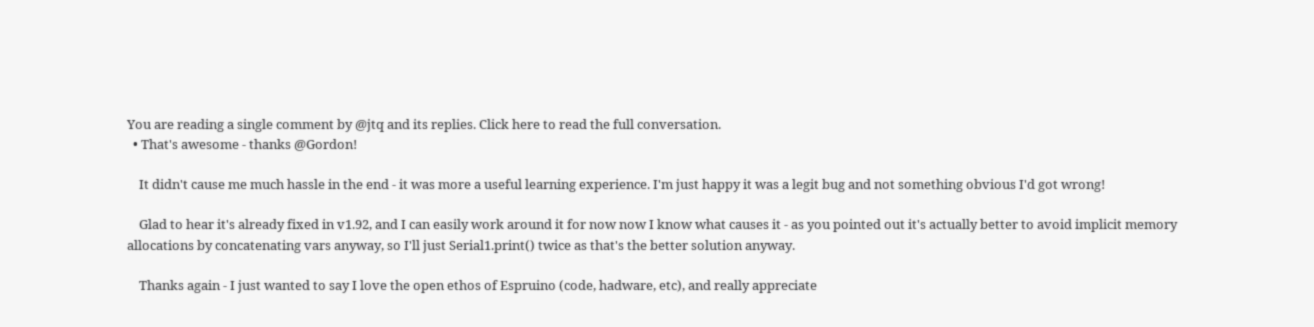You are reading a single comment by @jtq and its replies. Click here to read the full conversation.
  • That's awesome - thanks @Gordon!

    It didn't cause me much hassle in the end - it was more a useful learning experience. I'm just happy it was a legit bug and not something obvious I'd got wrong!

    Glad to hear it's already fixed in v1.92, and I can easily work around it for now now I know what causes it - as you pointed out it's actually better to avoid implicit memory allocations by concatenating vars anyway, so I'll just Serial1.print() twice as that's the better solution anyway.

    Thanks again - I just wanted to say I love the open ethos of Espruino (code, hadware, etc), and really appreciate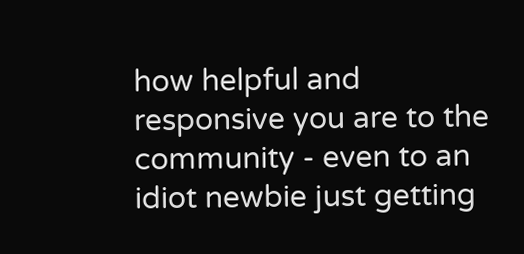how helpful and responsive you are to the community - even to an idiot newbie just getting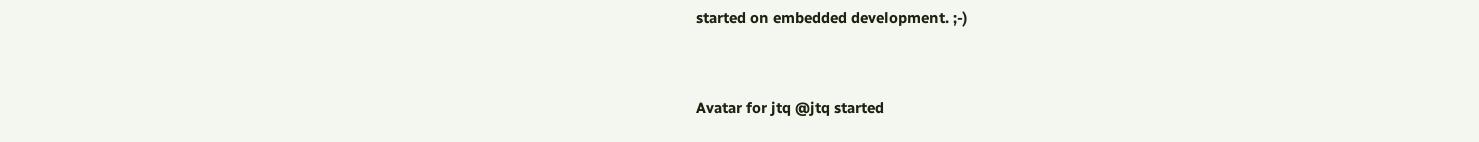started on embedded development. ;-)


Avatar for jtq @jtq started